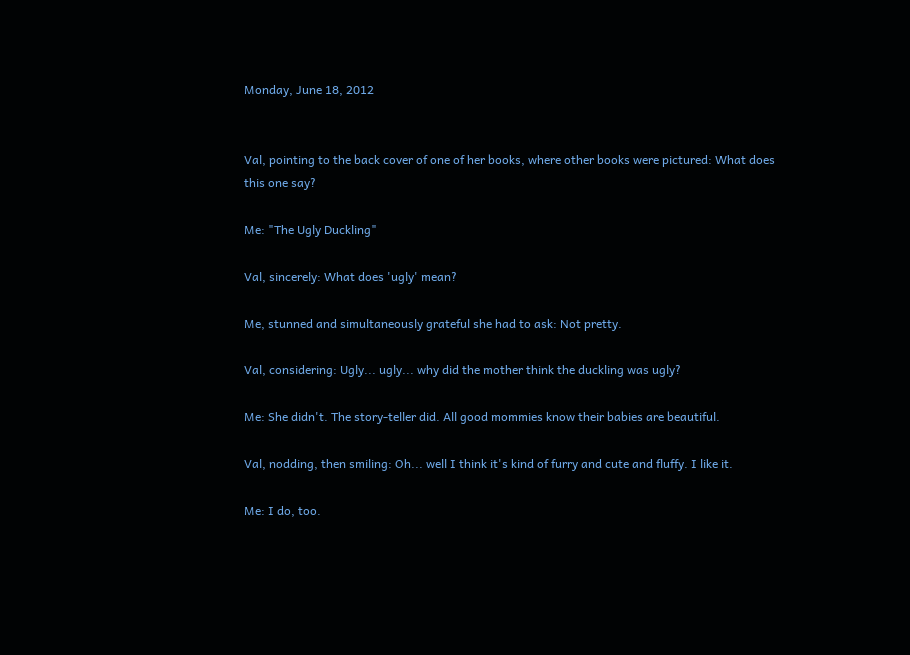Monday, June 18, 2012


Val, pointing to the back cover of one of her books, where other books were pictured: What does this one say?

Me: "The Ugly Duckling"

Val, sincerely: What does 'ugly' mean?

Me, stunned and simultaneously grateful she had to ask: Not pretty.

Val, considering: Ugly... ugly... why did the mother think the duckling was ugly?

Me: She didn't. The story-teller did. All good mommies know their babies are beautiful.

Val, nodding, then smiling: Oh... well I think it's kind of furry and cute and fluffy. I like it.

Me: I do, too.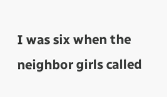I was six when the neighbor girls called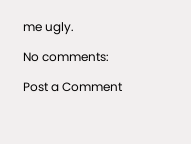me ugly.

No comments:

Post a Comment